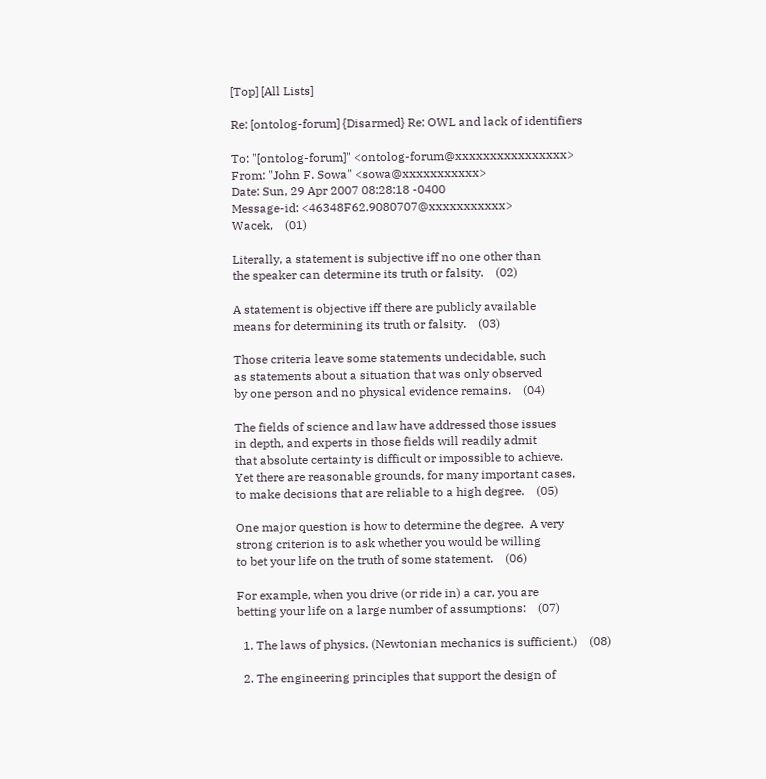[Top] [All Lists]

Re: [ontolog-forum] {Disarmed} Re: OWL and lack of identifiers

To: "[ontolog-forum]" <ontolog-forum@xxxxxxxxxxxxxxxx>
From: "John F. Sowa" <sowa@xxxxxxxxxxx>
Date: Sun, 29 Apr 2007 08:28:18 -0400
Message-id: <46348F62.9080707@xxxxxxxxxxx>
Wacek,    (01)

Literally, a statement is subjective iff no one other than
the speaker can determine its truth or falsity.    (02)

A statement is objective iff there are publicly available
means for determining its truth or falsity.    (03)

Those criteria leave some statements undecidable, such
as statements about a situation that was only observed
by one person and no physical evidence remains.    (04)

The fields of science and law have addressed those issues
in depth, and experts in those fields will readily admit
that absolute certainty is difficult or impossible to achieve.
Yet there are reasonable grounds, for many important cases,
to make decisions that are reliable to a high degree.    (05)

One major question is how to determine the degree.  A very
strong criterion is to ask whether you would be willing
to bet your life on the truth of some statement.    (06)

For example, when you drive (or ride in) a car, you are
betting your life on a large number of assumptions:    (07)

  1. The laws of physics. (Newtonian mechanics is sufficient.)    (08)

  2. The engineering principles that support the design of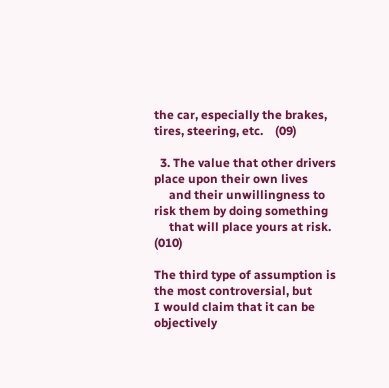the car, especially the brakes, tires, steering, etc.    (09)

  3. The value that other drivers place upon their own lives
     and their unwillingness to risk them by doing something
     that will place yours at risk.    (010)

The third type of assumption is the most controversial, but
I would claim that it can be objectively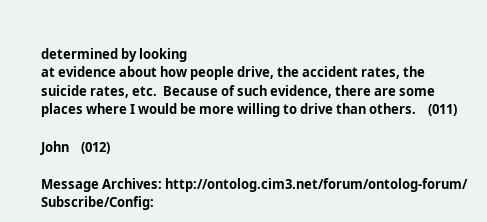determined by looking
at evidence about how people drive, the accident rates, the
suicide rates, etc.  Because of such evidence, there are some
places where I would be more willing to drive than others.    (011)

John    (012)

Message Archives: http://ontolog.cim3.net/forum/ontolog-forum/
Subscribe/Config: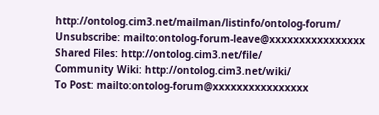http://ontolog.cim3.net/mailman/listinfo/ontolog-forum/
Unsubscribe: mailto:ontolog-forum-leave@xxxxxxxxxxxxxxxx
Shared Files: http://ontolog.cim3.net/file/
Community Wiki: http://ontolog.cim3.net/wiki/
To Post: mailto:ontolog-forum@xxxxxxxxxxxxxxxx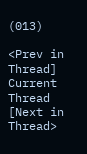(013)

<Prev in Thread] Current Thread [Next in Thread>